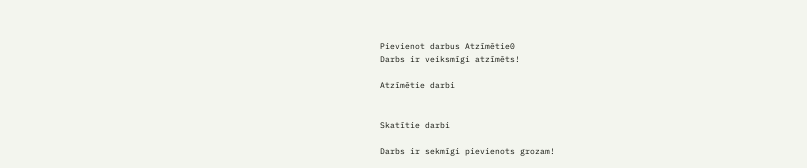Pievienot darbus Atzīmētie0
Darbs ir veiksmīgi atzīmēts!

Atzīmētie darbi


Skatītie darbi

Darbs ir sekmīgi pievienots grozam!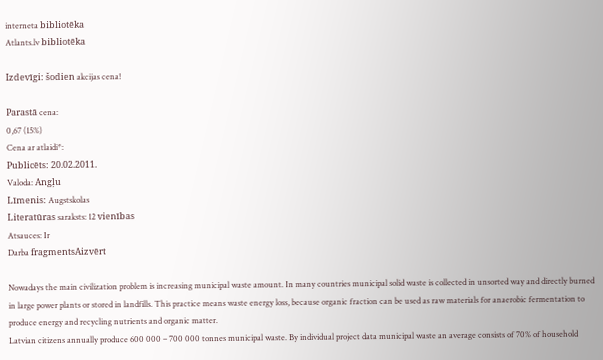interneta bibliotēka
Atlants.lv bibliotēka

Izdevīgi: šodien akcijas cena!

Parastā cena:
0,67 (15%)
Cena ar atlaidi*:
Publicēts: 20.02.2011.
Valoda: Angļu
Līmenis: Augstskolas
Literatūras saraksts: 12 vienības
Atsauces: Ir
Darba fragmentsAizvērt

Nowadays the main civilization problem is increasing municipal waste amount. In many countries municipal solid waste is collected in unsorted way and directly burned in large power plants or stored in landfills. This practice means waste energy loss, because organic fraction can be used as raw materials for anaerobic fermentation to produce energy and recycling nutrients and organic matter.
Latvian citizens annually produce 600 000 – 700 000 tonnes municipal waste. By individual project data municipal waste an average consists of 70% of household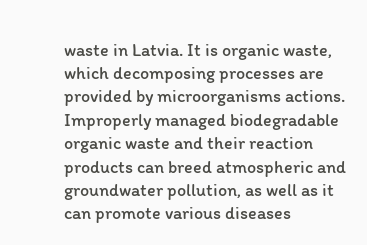waste in Latvia. It is organic waste, which decomposing processes are provided by microorganisms actions. Improperly managed biodegradable organic waste and their reaction products can breed atmospheric and groundwater pollution, as well as it can promote various diseases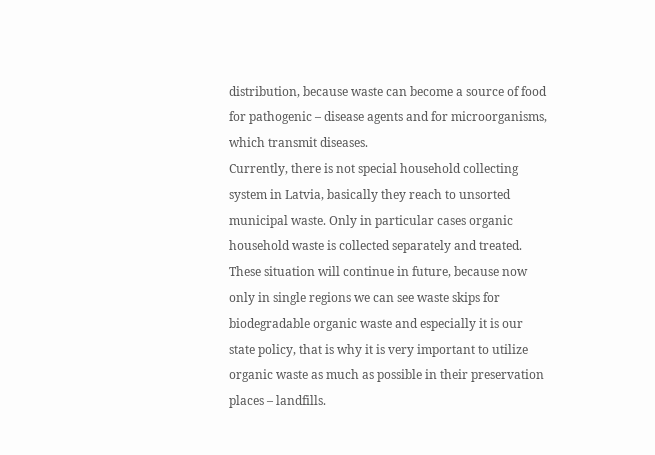distribution, because waste can become a source of food for pathogenic – disease agents and for microorganisms, which transmit diseases.
Currently, there is not special household collecting system in Latvia, basically they reach to unsorted municipal waste. Only in particular cases organic household waste is collected separately and treated. These situation will continue in future, because now only in single regions we can see waste skips for biodegradable organic waste and especially it is our state policy, that is why it is very important to utilize organic waste as much as possible in their preservation places – landfills.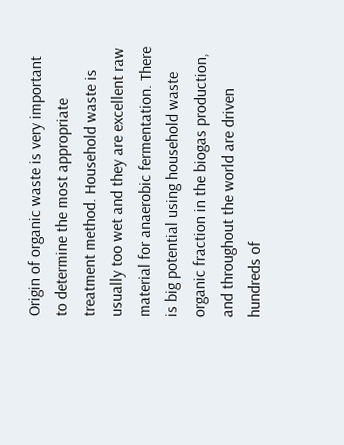Origin of organic waste is very important to determine the most appropriate treatment method. Household waste is usually too wet and they are excellent raw material for anaerobic fermentation. There is big potential using household waste organic fraction in the biogas production, and throughout the world are driven hundreds of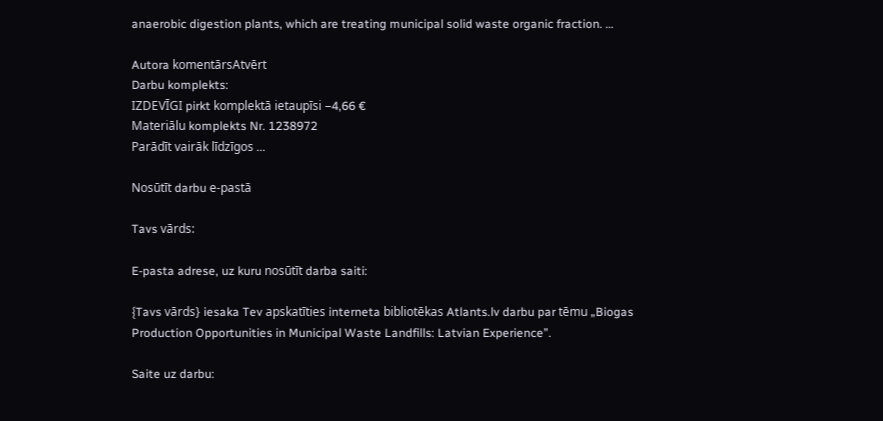anaerobic digestion plants, which are treating municipal solid waste organic fraction. …

Autora komentārsAtvērt
Darbu komplekts:
IZDEVĪGI pirkt komplektā ietaupīsi −4,66 €
Materiālu komplekts Nr. 1238972
Parādīt vairāk līdzīgos ...

Nosūtīt darbu e-pastā

Tavs vārds:

E-pasta adrese, uz kuru nosūtīt darba saiti:

{Tavs vārds} iesaka Tev apskatīties interneta bibliotēkas Atlants.lv darbu par tēmu „Biogas Production Opportunities in Municipal Waste Landfills: Latvian Experience”.

Saite uz darbu: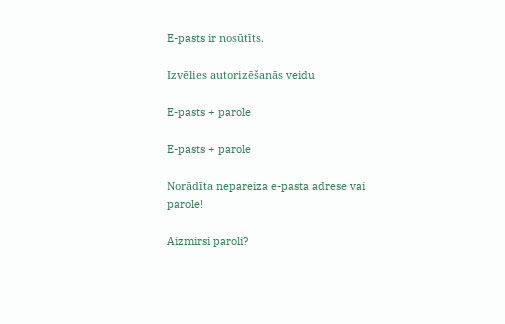E-pasts ir nosūtīts.

Izvēlies autorizēšanās veidu

E-pasts + parole

E-pasts + parole

Norādīta nepareiza e-pasta adrese vai parole!

Aizmirsi paroli?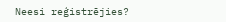Neesi reģistrējies?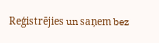Reģistrējies un saņem bez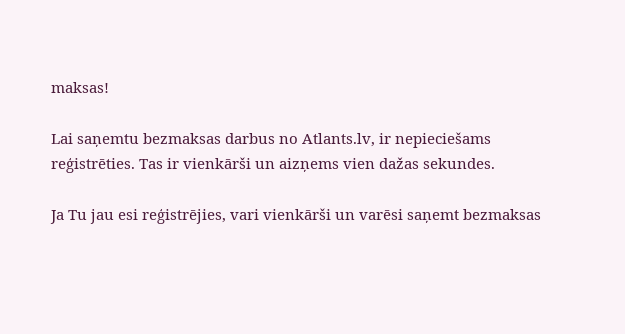maksas!

Lai saņemtu bezmaksas darbus no Atlants.lv, ir nepieciešams reģistrēties. Tas ir vienkārši un aizņems vien dažas sekundes.

Ja Tu jau esi reģistrējies, vari vienkārši un varēsi saņemt bezmaksas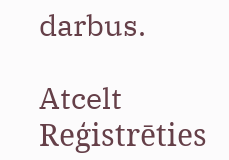darbus.

Atcelt Reģistrēties